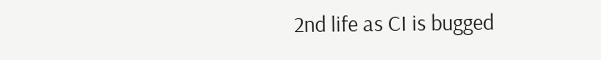2nd life as CI is bugged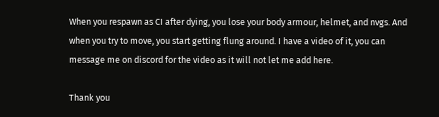When you respawn as CI after dying, you lose your body armour, helmet, and nvgs. And when you try to move, you start getting flung around. I have a video of it, you can message me on discord for the video as it will not let me add here.

Thank you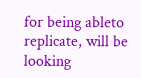for being ableto replicate, will be looking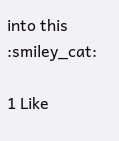into this :smiley_cat:

1 Like